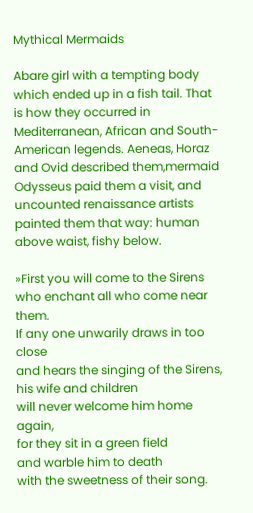Mythical Mermaids

Abare girl with a tempting body which ended up in a fish tail. That is how they occurred in Mediterranean, African and South-American legends. Aeneas, Horaz and Ovid described them,mermaid Odysseus paid them a visit, and uncounted renaissance artists painted them that way: human above waist, fishy below.

»First you will come to the Sirens
who enchant all who come near them.
If any one unwarily draws in too close
and hears the singing of the Sirens,
his wife and children
will never welcome him home again,
for they sit in a green field
and warble him to death
with the sweetness of their song.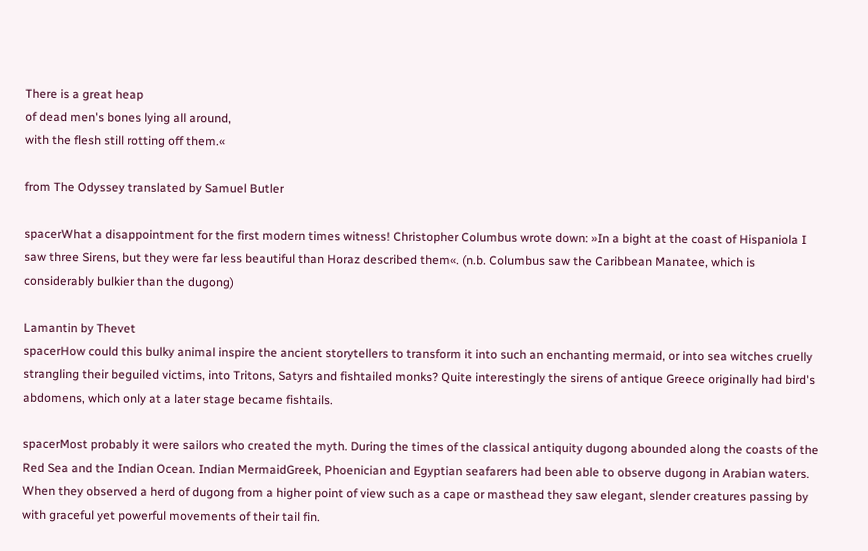There is a great heap
of dead men's bones lying all around,
with the flesh still rotting off them.«

from The Odyssey translated by Samuel Butler

spacerWhat a disappointment for the first modern times witness! Christopher Columbus wrote down: »In a bight at the coast of Hispaniola I saw three Sirens, but they were far less beautiful than Horaz described them«. (n.b. Columbus saw the Caribbean Manatee, which is considerably bulkier than the dugong)

Lamantin by Thevet
spacerHow could this bulky animal inspire the ancient storytellers to transform it into such an enchanting mermaid, or into sea witches cruelly strangling their beguiled victims, into Tritons, Satyrs and fishtailed monks? Quite interestingly the sirens of antique Greece originally had bird's abdomens, which only at a later stage became fishtails.

spacerMost probably it were sailors who created the myth. During the times of the classical antiquity dugong abounded along the coasts of the Red Sea and the Indian Ocean. Indian MermaidGreek, Phoenician and Egyptian seafarers had been able to observe dugong in Arabian waters. When they observed a herd of dugong from a higher point of view such as a cape or masthead they saw elegant, slender creatures passing by with graceful yet powerful movements of their tail fin.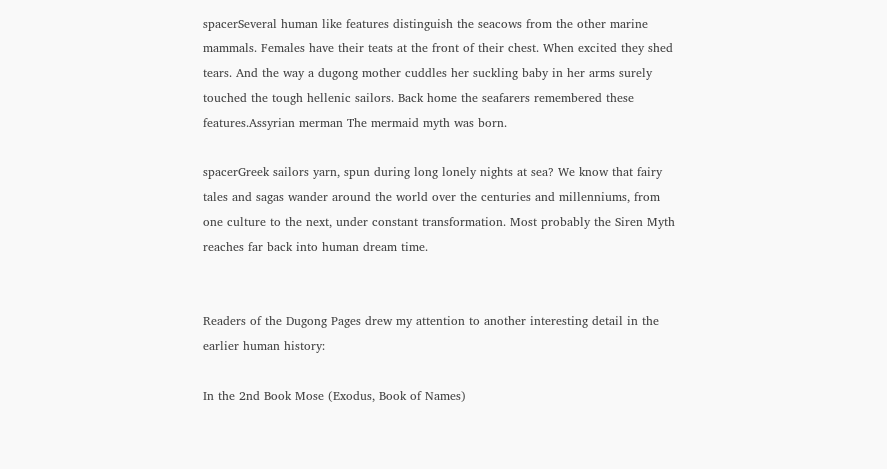spacerSeveral human like features distinguish the seacows from the other marine mammals. Females have their teats at the front of their chest. When excited they shed tears. And the way a dugong mother cuddles her suckling baby in her arms surely touched the tough hellenic sailors. Back home the seafarers remembered these features.Assyrian merman The mermaid myth was born.

spacerGreek sailors yarn, spun during long lonely nights at sea? We know that fairy tales and sagas wander around the world over the centuries and millenniums, from one culture to the next, under constant transformation. Most probably the Siren Myth reaches far back into human dream time.


Readers of the Dugong Pages drew my attention to another interesting detail in the earlier human history:

In the 2nd Book Mose (Exodus, Book of Names)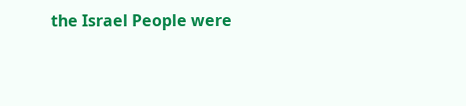the Israel People were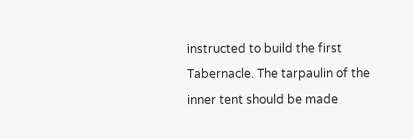instructed to build the first Tabernacle. The tarpaulin of the inner tent should be made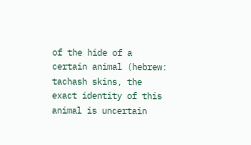of the hide of a certain animal (hebrew: tachash skins, the exact identity of this animal is uncertain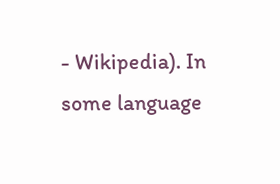- Wikipedia). In some language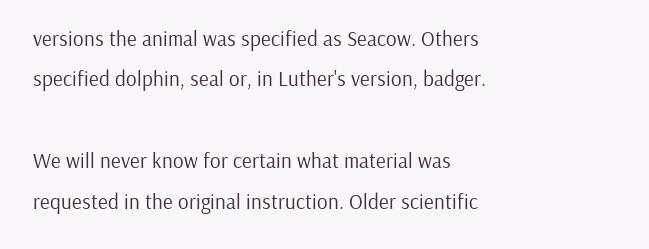versions the animal was specified as Seacow. Others specified dolphin, seal or, in Luther's version, badger.

We will never know for certain what material was requested in the original instruction. Older scientific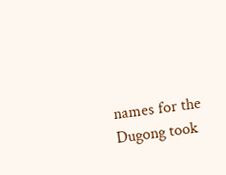names for the Dugong took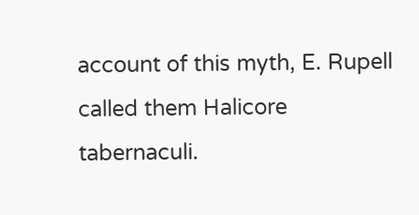account of this myth, E. Rupell called them Halicore tabernaculi.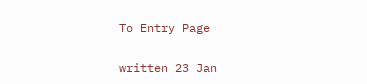To Entry Page

written 23 Jan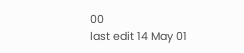00
last edit 14 May 01